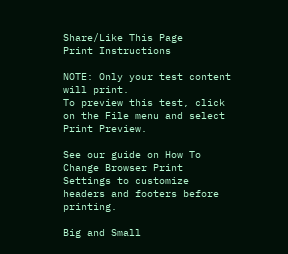Share/Like This Page
Print Instructions

NOTE: Only your test content will print.
To preview this test, click on the File menu and select Print Preview.

See our guide on How To Change Browser Print Settings to customize headers and footers before printing.

Big and Small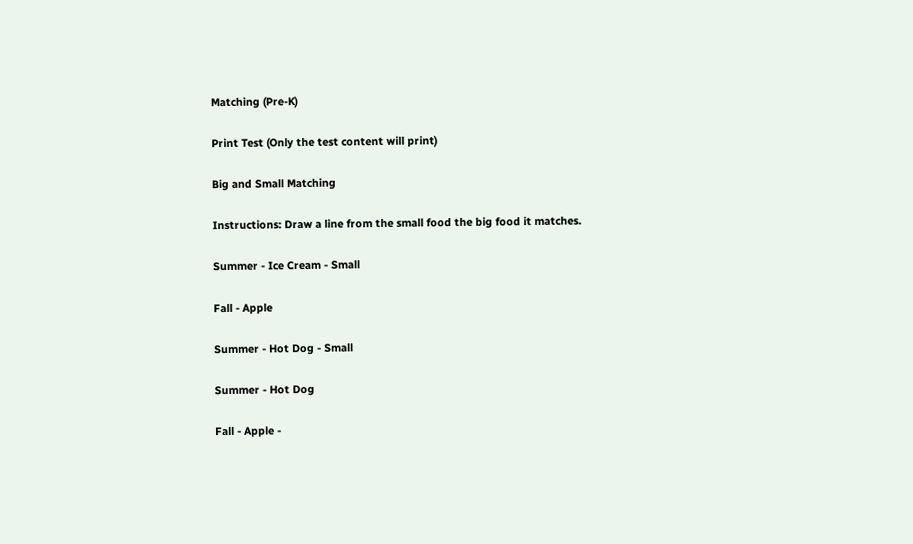Matching (Pre-K)

Print Test (Only the test content will print)

Big and Small Matching

Instructions: Draw a line from the small food the big food it matches.

Summer - Ice Cream - Small

Fall - Apple

Summer - Hot Dog - Small

Summer - Hot Dog

Fall - Apple -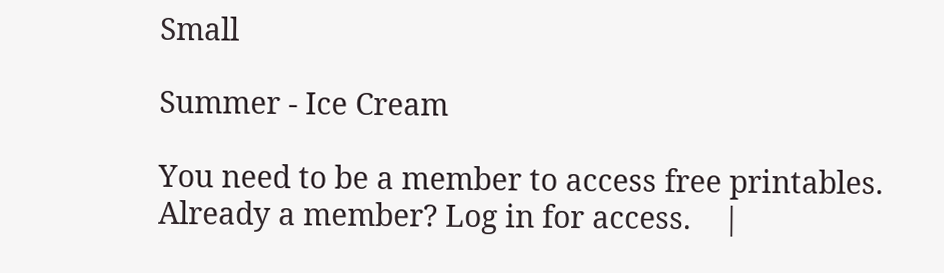Small

Summer - Ice Cream

You need to be a member to access free printables.
Already a member? Log in for access.    |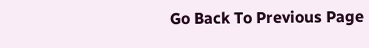Go Back To Previous Page